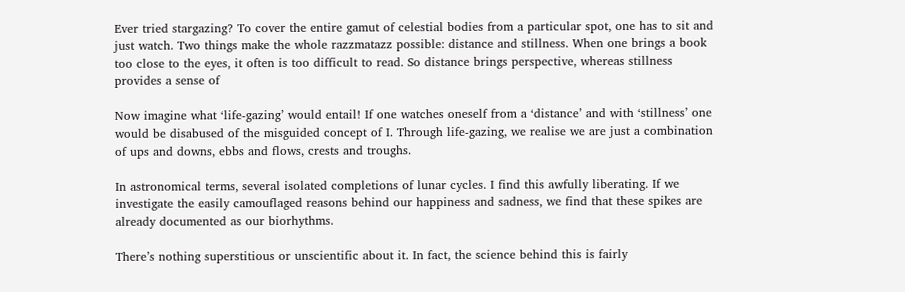Ever tried stargazing? To cover the entire gamut of celestial bodies from a particular spot, one has to sit and just watch. Two things make the whole razzmatazz possible: distance and stillness. When one brings a book too close to the eyes, it often is too difficult to read. So distance brings perspective, whereas stillness provides a sense of

Now imagine what ‘life-gazing’ would entail! If one watches oneself from a ‘distance’ and with ‘stillness’ one would be disabused of the misguided concept of I. Through life-gazing, we realise we are just a combination of ups and downs, ebbs and flows, crests and troughs.

In astronomical terms, several isolated completions of lunar cycles. I find this awfully liberating. If we investigate the easily camouflaged reasons behind our happiness and sadness, we find that these spikes are already documented as our biorhythms.

There’s nothing superstitious or unscientific about it. In fact, the science behind this is fairly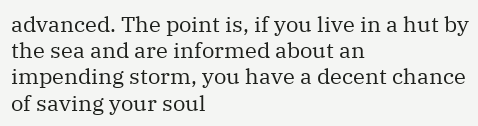advanced. The point is, if you live in a hut by the sea and are informed about an impending storm, you have a decent chance of saving your soul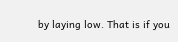by laying low. That is if you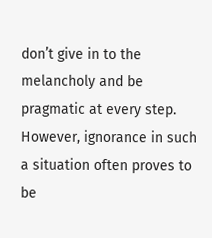don’t give in to the melancholy and be pragmatic at every step. However, ignorance in such a situation often proves to be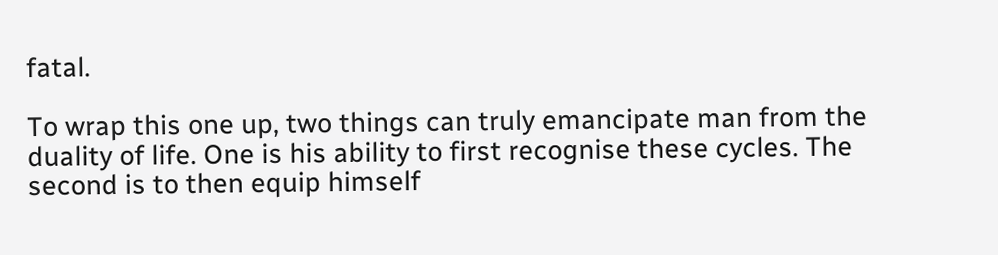fatal.

To wrap this one up, two things can truly emancipate man from the duality of life. One is his ability to first recognise these cycles. The second is to then equip himself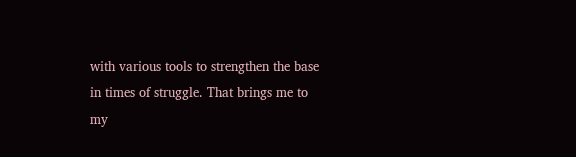with various tools to strengthen the base in times of struggle. That brings me to my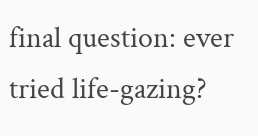final question: ever tried life-gazing?